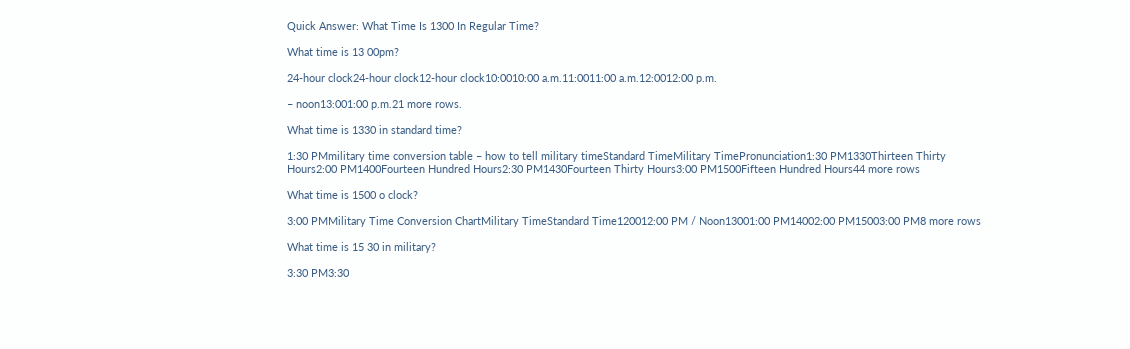Quick Answer: What Time Is 1300 In Regular Time?

What time is 13 00pm?

24-hour clock24-hour clock12-hour clock10:0010:00 a.m.11:0011:00 a.m.12:0012:00 p.m.

– noon13:001:00 p.m.21 more rows.

What time is 1330 in standard time?

1:30 PMmilitary time conversion table – how to tell military timeStandard TimeMilitary TimePronunciation1:30 PM1330Thirteen Thirty Hours2:00 PM1400Fourteen Hundred Hours2:30 PM1430Fourteen Thirty Hours3:00 PM1500Fifteen Hundred Hours44 more rows

What time is 1500 o clock?

3:00 PMMilitary Time Conversion ChartMilitary TimeStandard Time120012:00 PM / Noon13001:00 PM14002:00 PM15003:00 PM8 more rows

What time is 15 30 in military?

3:30 PM3:30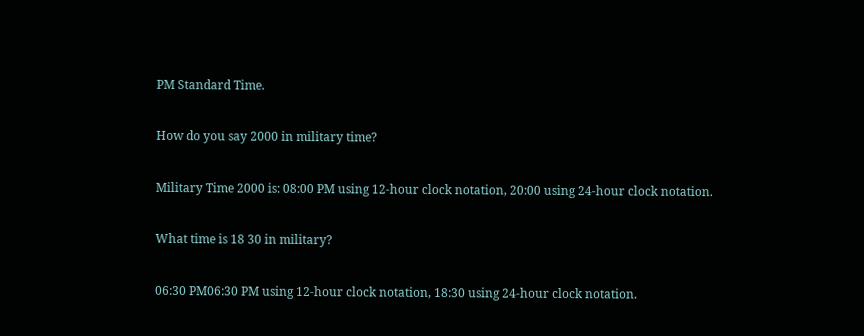PM Standard Time.

How do you say 2000 in military time?

Military Time 2000 is: 08:00 PM using 12-hour clock notation, 20:00 using 24-hour clock notation.

What time is 18 30 in military?

06:30 PM06:30 PM using 12-hour clock notation, 18:30 using 24-hour clock notation.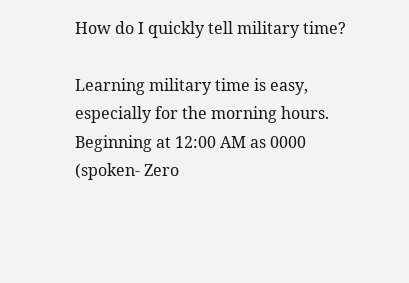How do I quickly tell military time?

Learning military time is easy, especially for the morning hours. Beginning at 12:00 AM as 0000 (spoken- Zero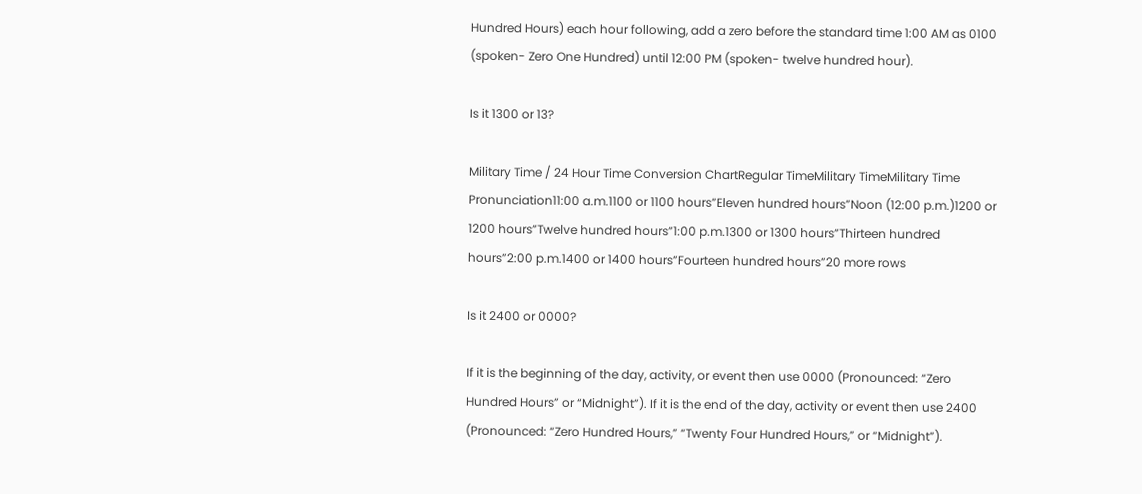Hundred Hours) each hour following, add a zero before the standard time 1:00 AM as 0100 (spoken- Zero One Hundred) until 12:00 PM (spoken- twelve hundred hour).

Is it 1300 or 13?

Military Time / 24 Hour Time Conversion ChartRegular TimeMilitary TimeMilitary Time Pronunciation11:00 a.m.1100 or 1100 hours”Eleven hundred hours”Noon (12:00 p.m.)1200 or 1200 hours”Twelve hundred hours”1:00 p.m.1300 or 1300 hours”Thirteen hundred hours”2:00 p.m.1400 or 1400 hours”Fourteen hundred hours”20 more rows

Is it 2400 or 0000?

If it is the beginning of the day, activity, or event then use 0000 (Pronounced: “Zero Hundred Hours” or “Midnight”). If it is the end of the day, activity or event then use 2400 (Pronounced: “Zero Hundred Hours,” “Twenty Four Hundred Hours,” or “Midnight”).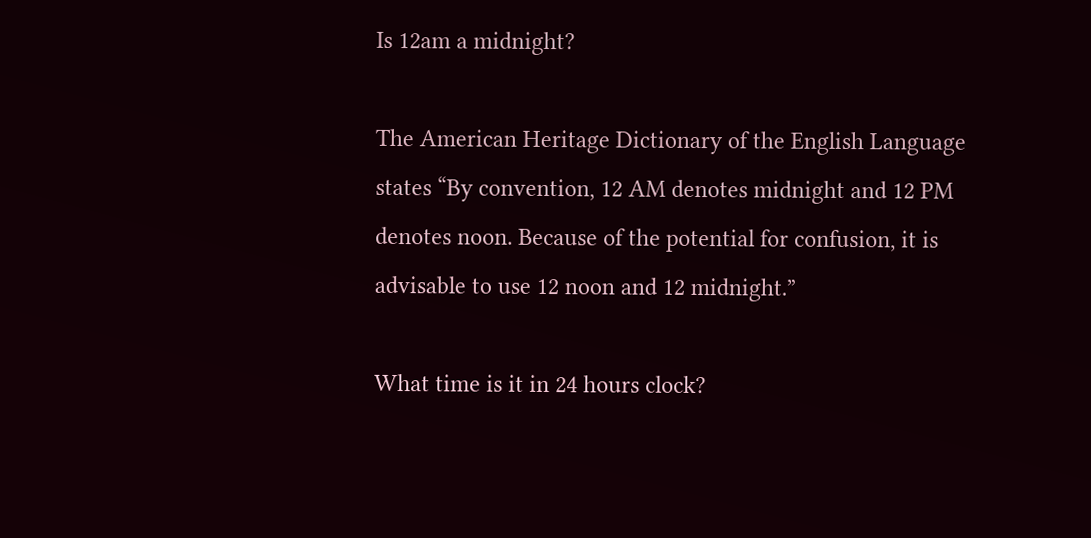Is 12am a midnight?

The American Heritage Dictionary of the English Language states “By convention, 12 AM denotes midnight and 12 PM denotes noon. Because of the potential for confusion, it is advisable to use 12 noon and 12 midnight.”

What time is it in 24 hours clock?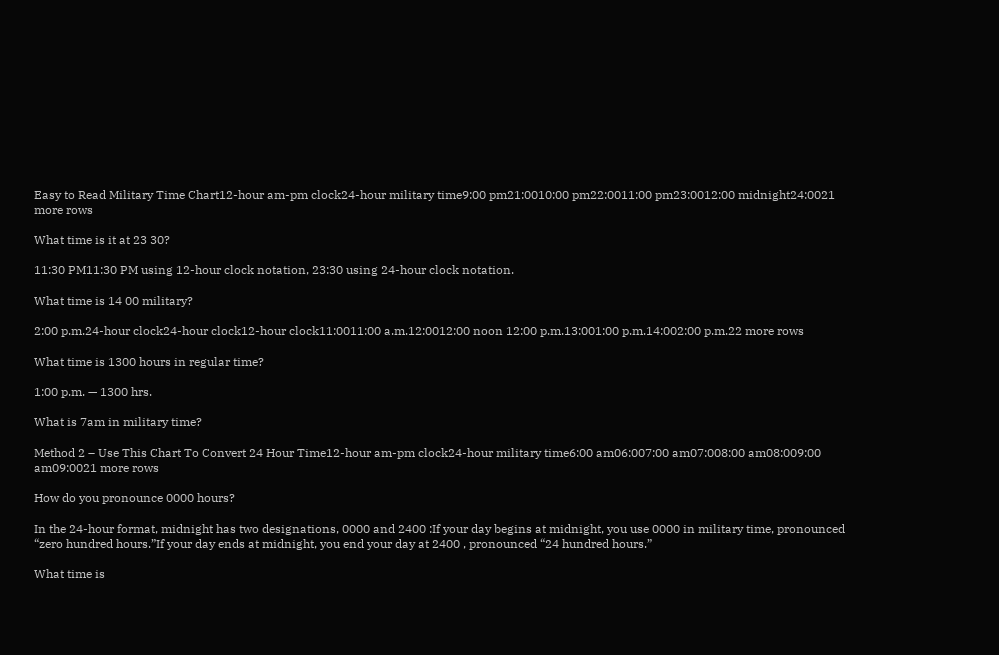Easy to Read Military Time Chart12-hour am-pm clock24-hour military time9:00 pm21:0010:00 pm22:0011:00 pm23:0012:00 midnight24:0021 more rows

What time is it at 23 30?

11:30 PM11:30 PM using 12-hour clock notation, 23:30 using 24-hour clock notation.

What time is 14 00 military?

2:00 p.m.24-hour clock24-hour clock12-hour clock11:0011:00 a.m.12:0012:00 noon 12:00 p.m.13:001:00 p.m.14:002:00 p.m.22 more rows

What time is 1300 hours in regular time?

1:00 p.m. — 1300 hrs.

What is 7am in military time?

Method 2 – Use This Chart To Convert 24 Hour Time12-hour am-pm clock24-hour military time6:00 am06:007:00 am07:008:00 am08:009:00 am09:0021 more rows

How do you pronounce 0000 hours?

In the 24-hour format, midnight has two designations, 0000 and 2400 :If your day begins at midnight, you use 0000 in military time, pronounced “zero hundred hours.”If your day ends at midnight, you end your day at 2400 , pronounced “24 hundred hours.”

What time is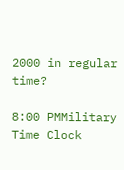2000 in regular time?

8:00 PMMilitary Time Clock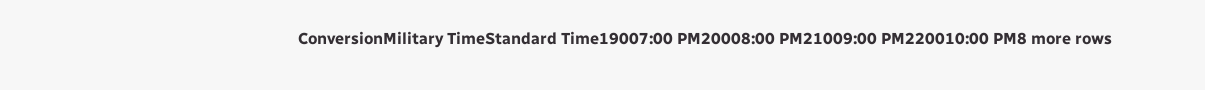ConversionMilitary TimeStandard Time19007:00 PM20008:00 PM21009:00 PM220010:00 PM8 more rows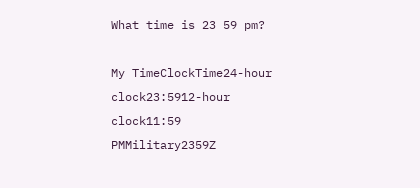What time is 23 59 pm?

My TimeClockTime24-hour clock23:5912-hour clock11:59 PMMilitary2359Z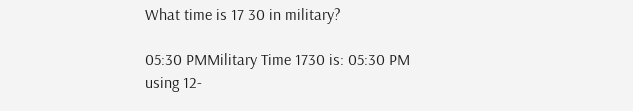What time is 17 30 in military?

05:30 PMMilitary Time 1730 is: 05:30 PM using 12-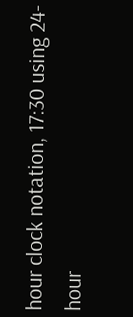hour clock notation, 17:30 using 24-hour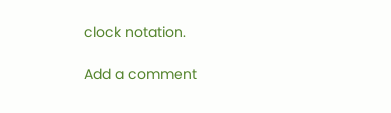clock notation.

Add a comment